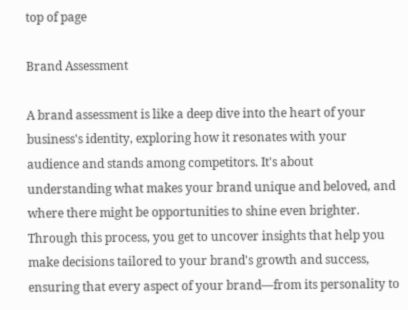top of page

Brand Assessment

A brand assessment is like a deep dive into the heart of your business's identity, exploring how it resonates with your audience and stands among competitors. It's about understanding what makes your brand unique and beloved, and where there might be opportunities to shine even brighter. Through this process, you get to uncover insights that help you make decisions tailored to your brand's growth and success, ensuring that every aspect of your brand—from its personality to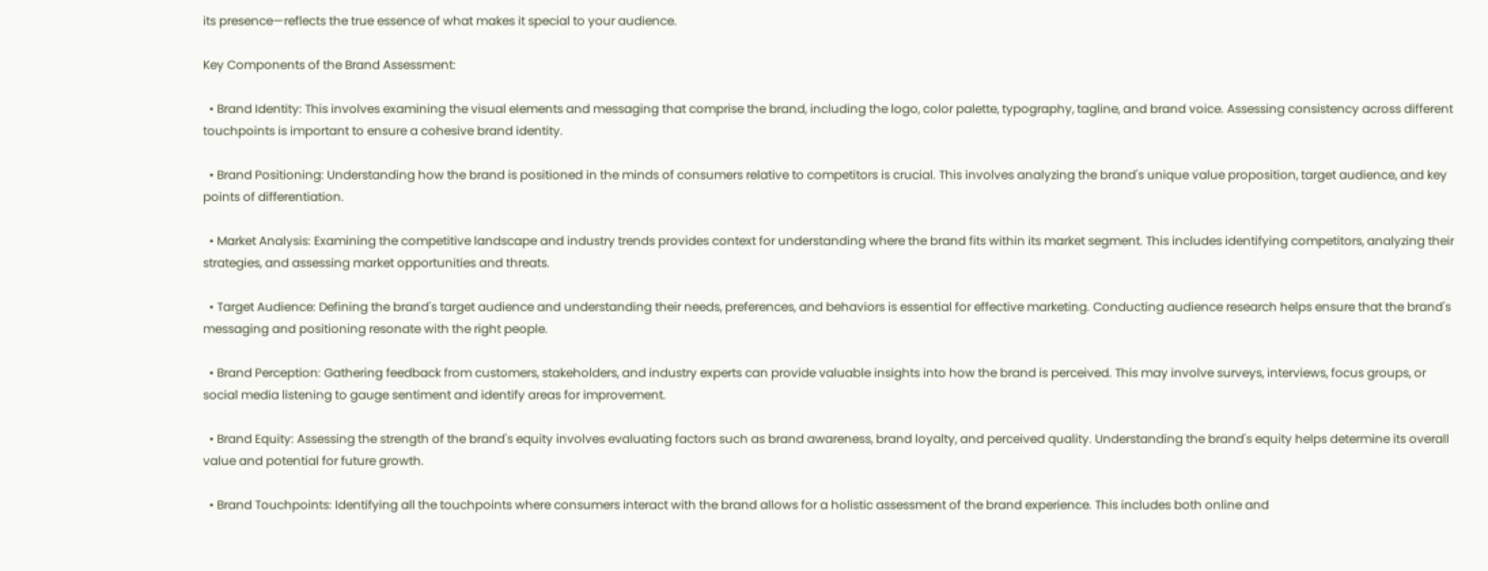its presence—reflects the true essence of what makes it special to your audience.

Key Components of the Brand Assessment:

  • Brand Identity: This involves examining the visual elements and messaging that comprise the brand, including the logo, color palette, typography, tagline, and brand voice. Assessing consistency across different touchpoints is important to ensure a cohesive brand identity.

  • Brand Positioning: Understanding how the brand is positioned in the minds of consumers relative to competitors is crucial. This involves analyzing the brand's unique value proposition, target audience, and key points of differentiation.

  • Market Analysis: Examining the competitive landscape and industry trends provides context for understanding where the brand fits within its market segment. This includes identifying competitors, analyzing their strategies, and assessing market opportunities and threats.

  • Target Audience: Defining the brand's target audience and understanding their needs, preferences, and behaviors is essential for effective marketing. Conducting audience research helps ensure that the brand's messaging and positioning resonate with the right people.

  • Brand Perception: Gathering feedback from customers, stakeholders, and industry experts can provide valuable insights into how the brand is perceived. This may involve surveys, interviews, focus groups, or social media listening to gauge sentiment and identify areas for improvement.

  • Brand Equity: Assessing the strength of the brand's equity involves evaluating factors such as brand awareness, brand loyalty, and perceived quality. Understanding the brand's equity helps determine its overall value and potential for future growth.

  • Brand Touchpoints: Identifying all the touchpoints where consumers interact with the brand allows for a holistic assessment of the brand experience. This includes both online and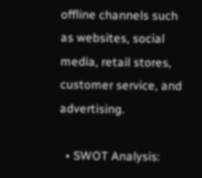offline channels such as websites, social media, retail stores, customer service, and advertising.

  • SWOT Analysis: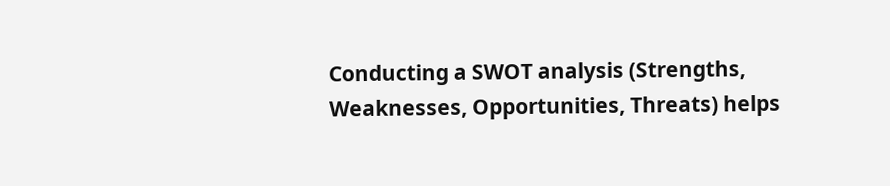Conducting a SWOT analysis (Strengths, Weaknesses, Opportunities, Threats) helps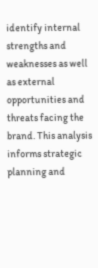identify internal strengths and weaknesses as well as external opportunities and threats facing the brand. This analysis informs strategic planning and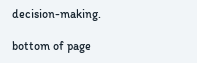decision-making.

bottom of page